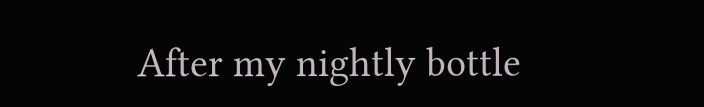After my nightly bottle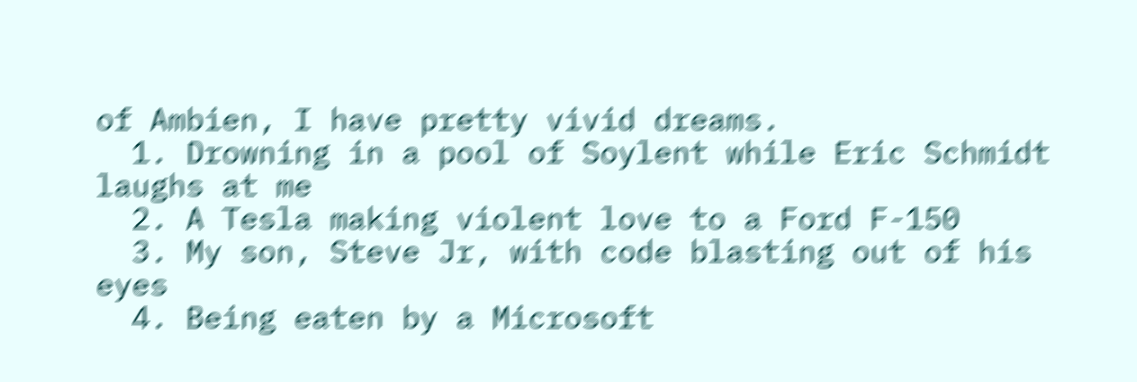of Ambien, I have pretty vivid dreams.
  1. Drowning in a pool of Soylent while Eric Schmidt laughs at me
  2. A Tesla making violent love to a Ford F-150
  3. My son, Steve Jr, with code blasting out of his eyes
  4. Being eaten by a Microsoft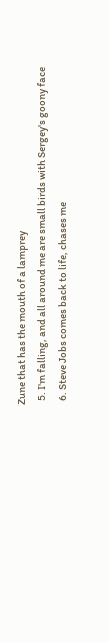Zune that has the mouth of a lamprey
  5. I'm falling, and all around me are small birds with Sergey's goony face
  6. Steve Jobs comes back to life, chases me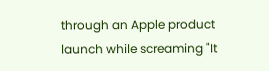through an Apple product launch while screaming "It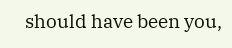should have been you,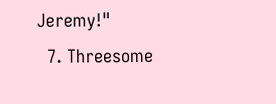Jeremy!"
  7. Threesome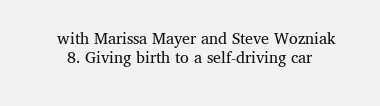with Marissa Mayer and Steve Wozniak
  8. Giving birth to a self-driving car